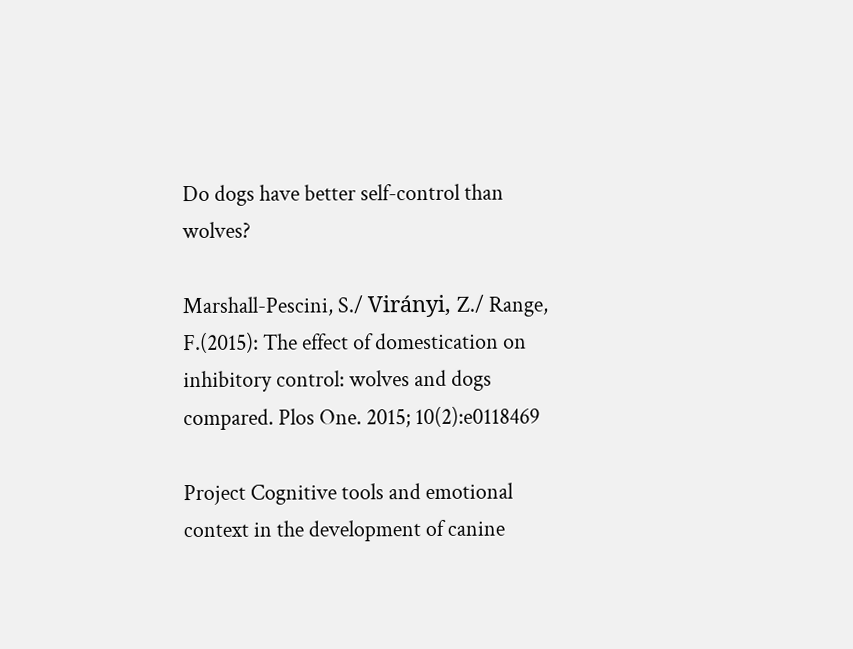Do dogs have better self-control than wolves?

Marshall-Pescini, S./ Virányi, Z./ Range, F.(2015): The effect of domestication on inhibitory control: wolves and dogs compared. Plos One. 2015; 10(2):e0118469

Project Cognitive tools and emotional context in the development of canine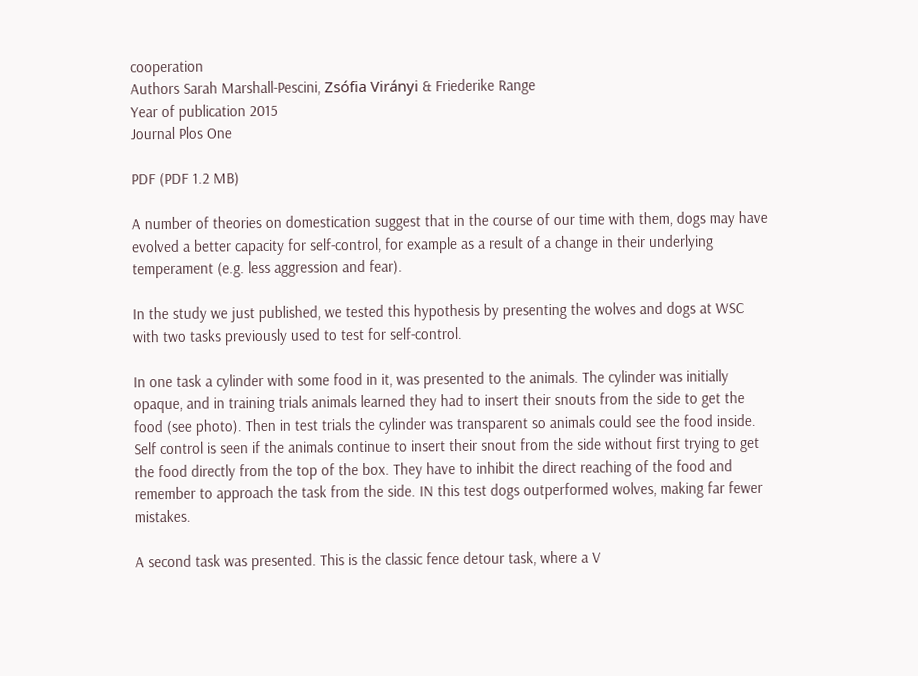cooperation
Authors Sarah Marshall-Pescini, Zsófia Virányi & Friederike Range
Year of publication 2015
Journal Plos One

PDF (PDF 1.2 MB)

A number of theories on domestication suggest that in the course of our time with them, dogs may have evolved a better capacity for self-control, for example as a result of a change in their underlying temperament (e.g. less aggression and fear).

In the study we just published, we tested this hypothesis by presenting the wolves and dogs at WSC with two tasks previously used to test for self-control.

In one task a cylinder with some food in it, was presented to the animals. The cylinder was initially opaque, and in training trials animals learned they had to insert their snouts from the side to get the food (see photo). Then in test trials the cylinder was transparent so animals could see the food inside. Self control is seen if the animals continue to insert their snout from the side without first trying to get the food directly from the top of the box. They have to inhibit the direct reaching of the food and remember to approach the task from the side. IN this test dogs outperformed wolves, making far fewer mistakes.

A second task was presented. This is the classic fence detour task, where a V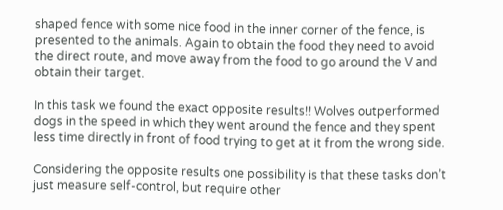shaped fence with some nice food in the inner corner of the fence, is presented to the animals. Again to obtain the food they need to avoid the direct route, and move away from the food to go around the V and obtain their target.

In this task we found the exact opposite results!! Wolves outperformed dogs in the speed in which they went around the fence and they spent less time directly in front of food trying to get at it from the wrong side.

Considering the opposite results one possibility is that these tasks don’t just measure self-control, but require other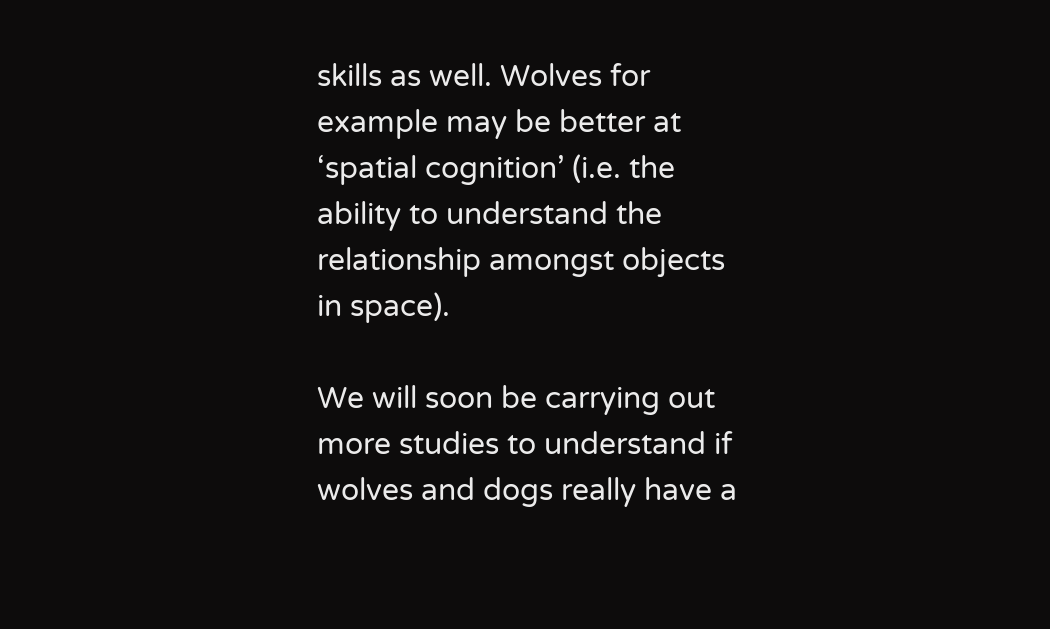skills as well. Wolves for example may be better at ‘spatial cognition’ (i.e. the ability to understand the relationship amongst objects in space).

We will soon be carrying out more studies to understand if wolves and dogs really have a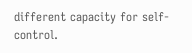different capacity for self-control.